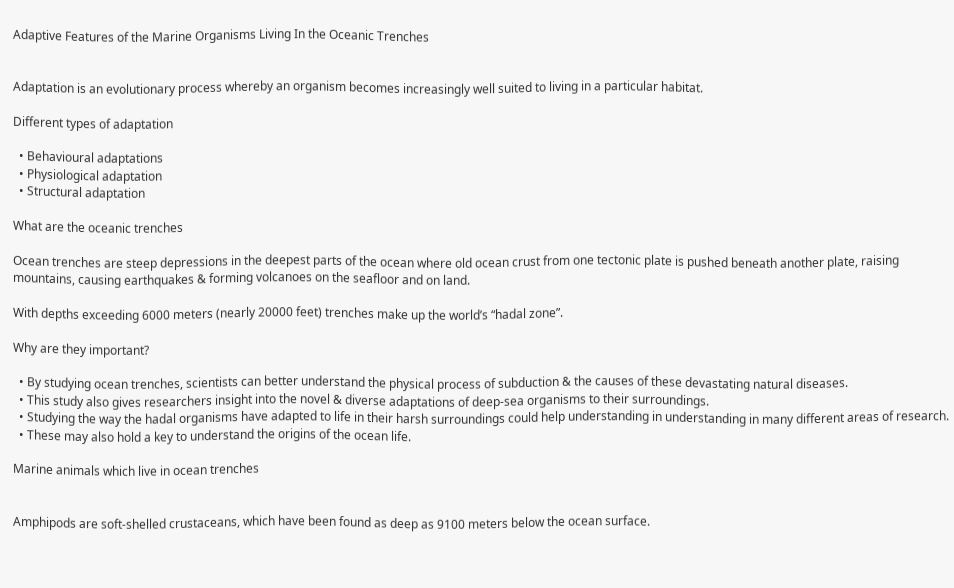Adaptive Features of the Marine Organisms Living In the Oceanic Trenches


Adaptation is an evolutionary process whereby an organism becomes increasingly well suited to living in a particular habitat.

Different types of adaptation

  • Behavioural adaptations
  • Physiological adaptation
  • Structural adaptation

What are the oceanic trenches

Ocean trenches are steep depressions in the deepest parts of the ocean where old ocean crust from one tectonic plate is pushed beneath another plate, raising mountains, causing earthquakes & forming volcanoes on the seafloor and on land.

With depths exceeding 6000 meters (nearly 20000 feet) trenches make up the world’s “hadal zone”.

Why are they important?

  • By studying ocean trenches, scientists can better understand the physical process of subduction & the causes of these devastating natural diseases.
  • This study also gives researchers insight into the novel & diverse adaptations of deep-sea organisms to their surroundings.
  • Studying the way the hadal organisms have adapted to life in their harsh surroundings could help understanding in understanding in many different areas of research.
  • These may also hold a key to understand the origins of the ocean life.

Marine animals which live in ocean trenches


Amphipods are soft-shelled crustaceans, which have been found as deep as 9100 meters below the ocean surface.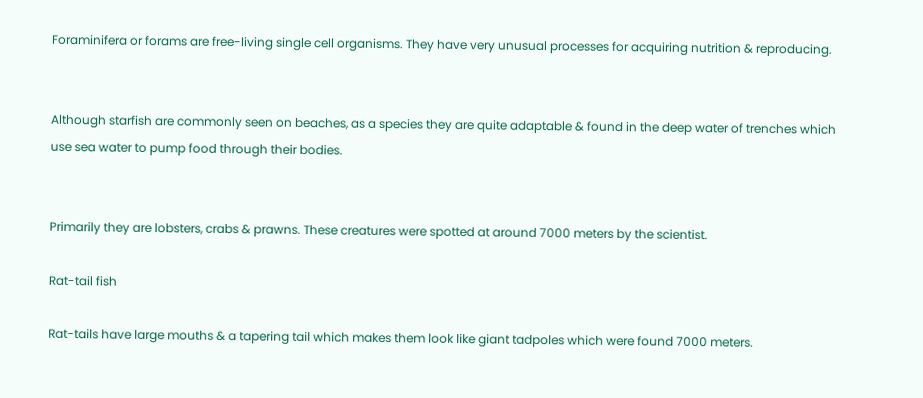Foraminifera or forams are free-living single cell organisms. They have very unusual processes for acquiring nutrition & reproducing.


Although starfish are commonly seen on beaches, as a species they are quite adaptable & found in the deep water of trenches which use sea water to pump food through their bodies.


Primarily they are lobsters, crabs & prawns. These creatures were spotted at around 7000 meters by the scientist.

Rat-tail fish

Rat-tails have large mouths & a tapering tail which makes them look like giant tadpoles which were found 7000 meters.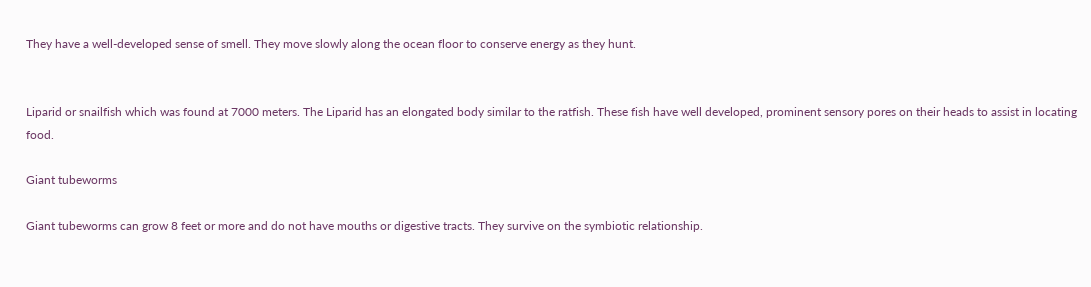They have a well-developed sense of smell. They move slowly along the ocean floor to conserve energy as they hunt.


Liparid or snailfish which was found at 7000 meters. The Liparid has an elongated body similar to the ratfish. These fish have well developed, prominent sensory pores on their heads to assist in locating food.

Giant tubeworms

Giant tubeworms can grow 8 feet or more and do not have mouths or digestive tracts. They survive on the symbiotic relationship.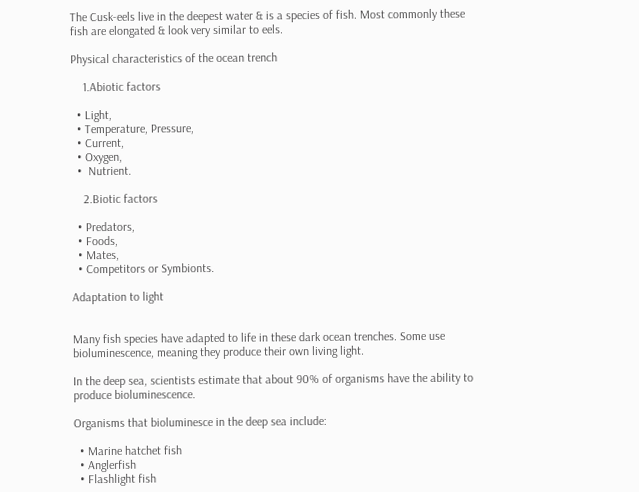The Cusk-eels live in the deepest water & is a species of fish. Most commonly these fish are elongated & look very similar to eels.

Physical characteristics of the ocean trench

    1.Abiotic factors

  • Light,
  • Temperature, Pressure,
  • Current,
  • Oxygen,
  •  Nutrient.

    2.Biotic factors

  • Predators,
  • Foods,
  • Mates,
  • Competitors or Symbionts.

Adaptation to light


Many fish species have adapted to life in these dark ocean trenches. Some use bioluminescence, meaning they produce their own living light.

In the deep sea, scientists estimate that about 90% of organisms have the ability to produce bioluminescence.

Organisms that bioluminesce in the deep sea include:

  • Marine hatchet fish
  • Anglerfish
  • Flashlight fish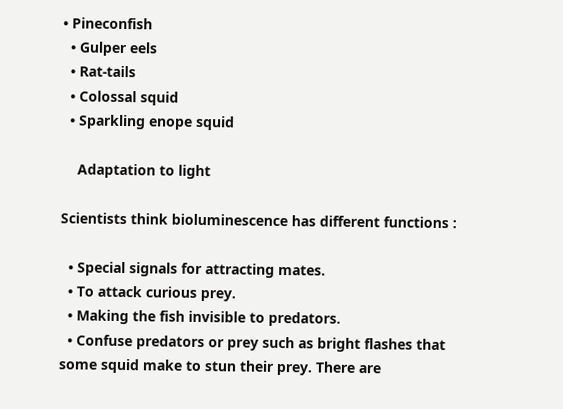• Pineconfish
  • Gulper eels
  • Rat-tails
  • Colossal squid
  • Sparkling enope squid

    Adaptation to light

Scientists think bioluminescence has different functions :

  • Special signals for attracting mates.
  • To attack curious prey.
  • Making the fish invisible to predators.
  • Confuse predators or prey such as bright flashes that some squid make to stun their prey. There are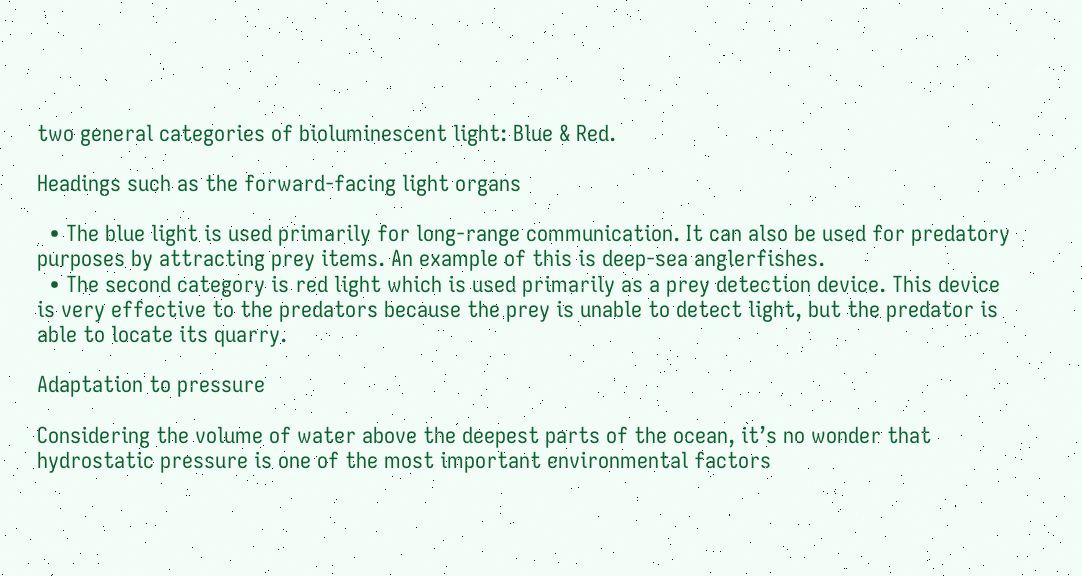two general categories of bioluminescent light: Blue & Red.

Headings such as the forward-facing light organs

  • The blue light is used primarily for long-range communication. It can also be used for predatory purposes by attracting prey items. An example of this is deep-sea anglerfishes.
  • The second category is red light which is used primarily as a prey detection device. This device is very effective to the predators because the prey is unable to detect light, but the predator is able to locate its quarry.

Adaptation to pressure

Considering the volume of water above the deepest parts of the ocean, it’s no wonder that hydrostatic pressure is one of the most important environmental factors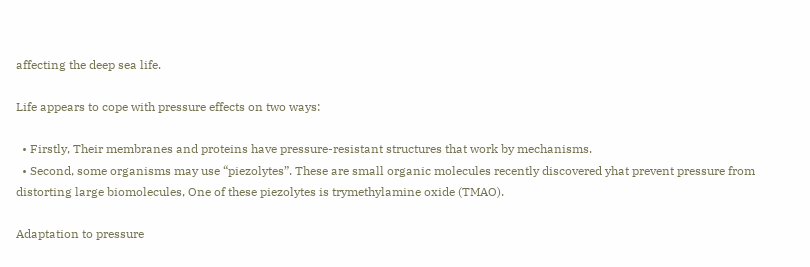affecting the deep sea life.

Life appears to cope with pressure effects on two ways:

  • Firstly, Their membranes and proteins have pressure-resistant structures that work by mechanisms.
  • Second, some organisms may use “piezolytes”. These are small organic molecules recently discovered yhat prevent pressure from distorting large biomolecules, One of these piezolytes is trymethylamine oxide (TMAO).

Adaptation to pressure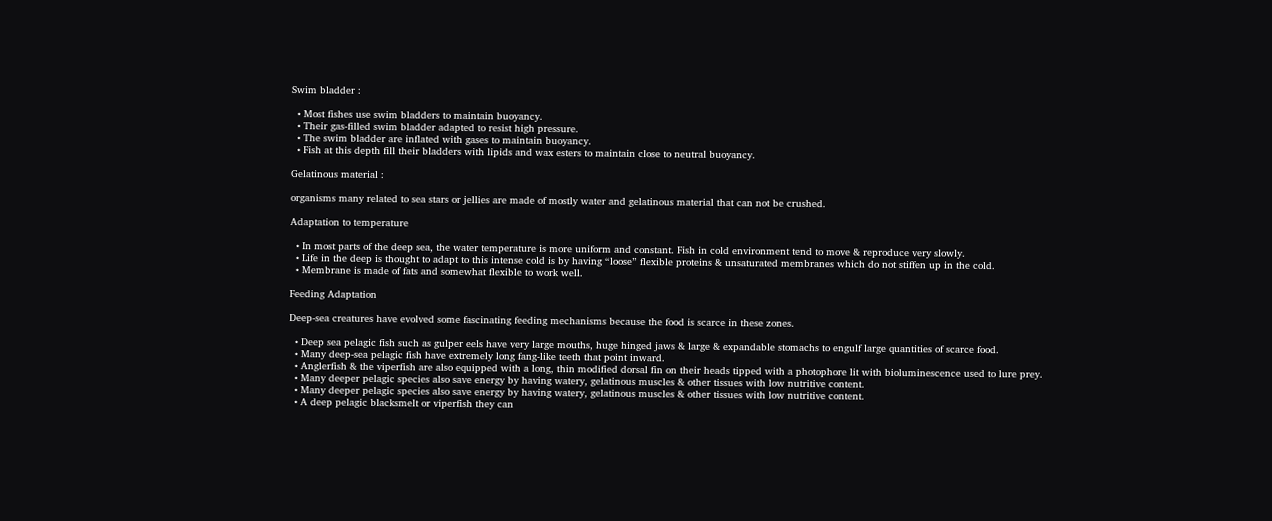Swim bladder :

  • Most fishes use swim bladders to maintain buoyancy.
  • Their gas-filled swim bladder adapted to resist high pressure.
  • The swim bladder are inflated with gases to maintain buoyancy.
  • Fish at this depth fill their bladders with lipids and wax esters to maintain close to neutral buoyancy.

Gelatinous material :

organisms many related to sea stars or jellies are made of mostly water and gelatinous material that can not be crushed.

Adaptation to temperature

  • In most parts of the deep sea, the water temperature is more uniform and constant. Fish in cold environment tend to move & reproduce very slowly.
  • Life in the deep is thought to adapt to this intense cold is by having “loose” flexible proteins & unsaturated membranes which do not stiffen up in the cold.
  • Membrane is made of fats and somewhat flexible to work well.

Feeding Adaptation

Deep-sea creatures have evolved some fascinating feeding mechanisms because the food is scarce in these zones.

  • Deep sea pelagic fish such as gulper eels have very large mouths, huge hinged jaws & large & expandable stomachs to engulf large quantities of scarce food.
  • Many deep-sea pelagic fish have extremely long fang-like teeth that point inward.
  • Anglerfish & the viperfish are also equipped with a long, thin modified dorsal fin on their heads tipped with a photophore lit with bioluminescence used to lure prey.
  • Many deeper pelagic species also save energy by having watery, gelatinous muscles & other tissues with low nutritive content.
  • Many deeper pelagic species also save energy by having watery, gelatinous muscles & other tissues with low nutritive content.
  • A deep pelagic blacksmelt or viperfish they can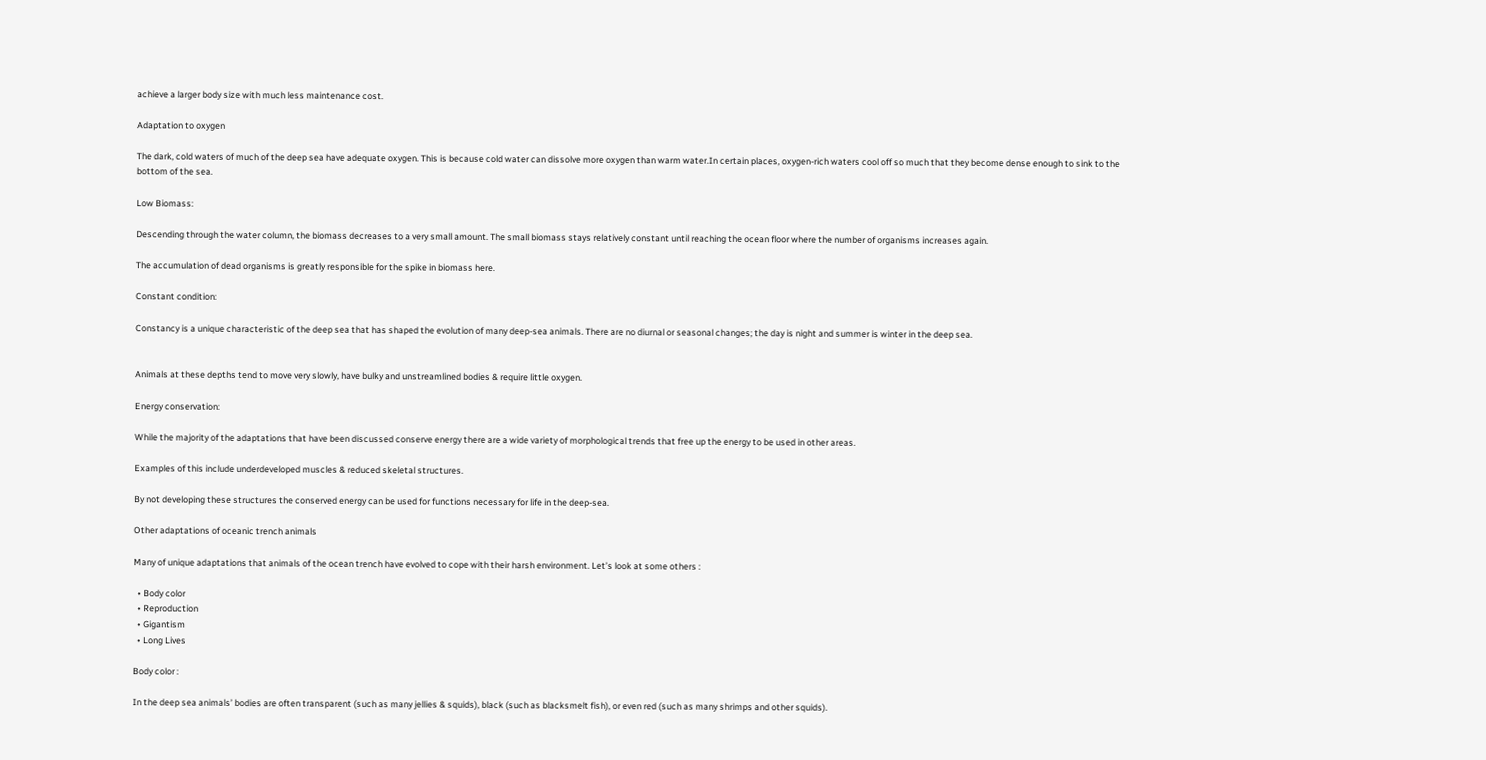achieve a larger body size with much less maintenance cost.

Adaptation to oxygen

The dark, cold waters of much of the deep sea have adequate oxygen. This is because cold water can dissolve more oxygen than warm water.In certain places, oxygen-rich waters cool off so much that they become dense enough to sink to the bottom of the sea.

Low Biomass:

Descending through the water column, the biomass decreases to a very small amount. The small biomass stays relatively constant until reaching the ocean floor where the number of organisms increases again.

The accumulation of dead organisms is greatly responsible for the spike in biomass here.

Constant condition:

Constancy is a unique characteristic of the deep sea that has shaped the evolution of many deep-sea animals. There are no diurnal or seasonal changes; the day is night and summer is winter in the deep sea.


Animals at these depths tend to move very slowly, have bulky and unstreamlined bodies & require little oxygen.

Energy conservation:

While the majority of the adaptations that have been discussed conserve energy there are a wide variety of morphological trends that free up the energy to be used in other areas.

Examples of this include underdeveloped muscles & reduced skeletal structures.

By not developing these structures the conserved energy can be used for functions necessary for life in the deep-sea.

Other adaptations of oceanic trench animals

Many of unique adaptations that animals of the ocean trench have evolved to cope with their harsh environment. Let’s look at some others :

  • Body color
  • Reproduction
  • Gigantism
  • Long Lives

Body color :

In the deep sea animals’ bodies are often transparent (such as many jellies & squids), black (such as blacksmelt fish), or even red (such as many shrimps and other squids).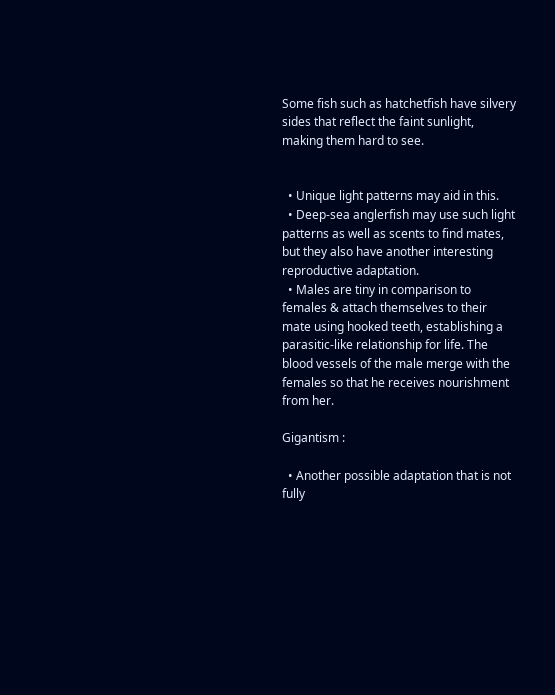Some fish such as hatchetfish have silvery sides that reflect the faint sunlight, making them hard to see.


  • Unique light patterns may aid in this.
  • Deep-sea anglerfish may use such light patterns as well as scents to find mates, but they also have another interesting reproductive adaptation.
  • Males are tiny in comparison to females & attach themselves to their mate using hooked teeth, establishing a parasitic-like relationship for life. The blood vessels of the male merge with the females so that he receives nourishment from her.

Gigantism :

  • Another possible adaptation that is not fully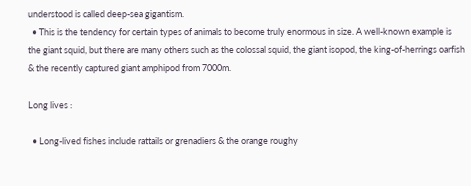understood is called deep-sea gigantism.
  • This is the tendency for certain types of animals to become truly enormous in size. A well-known example is the giant squid, but there are many others such as the colossal squid, the giant isopod, the king-of-herrings oarfish & the recently captured giant amphipod from 7000m.

Long lives :

  • Long-lived fishes include rattails or grenadiers & the orange roughy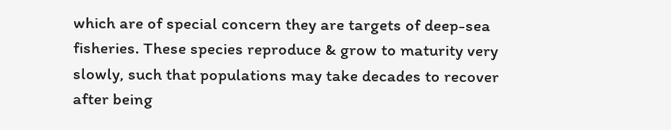which are of special concern they are targets of deep-sea fisheries. These species reproduce & grow to maturity very slowly, such that populations may take decades to recover after being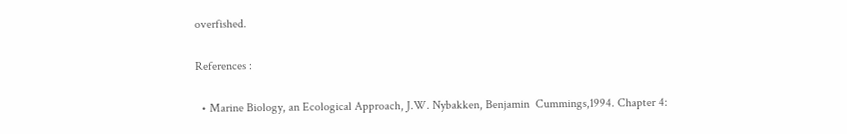overfished.

References :

  • Marine Biology, an Ecological Approach, J.W. Nybakken, Benjamin  Cummings,1994. Chapter 4: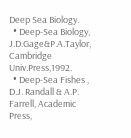Deep Sea Biology.
  • Deep-Sea Biology, J.D.Gage&P.A.Taylor, Cambridge Univ.Press,1992.
  • Deep-Sea Fishes , D.J. Randall & A.P. Farrell, Academic Press,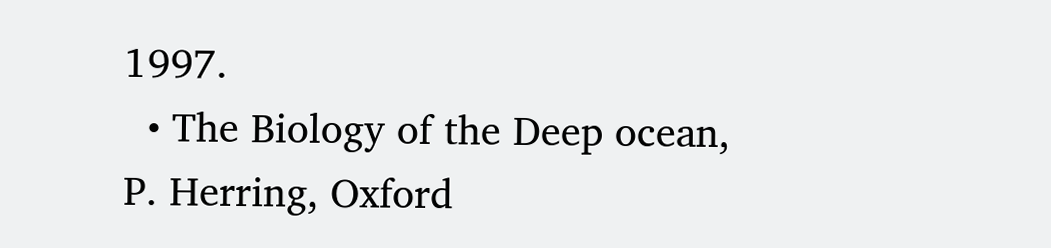1997.
  • The Biology of the Deep ocean, P. Herring, Oxford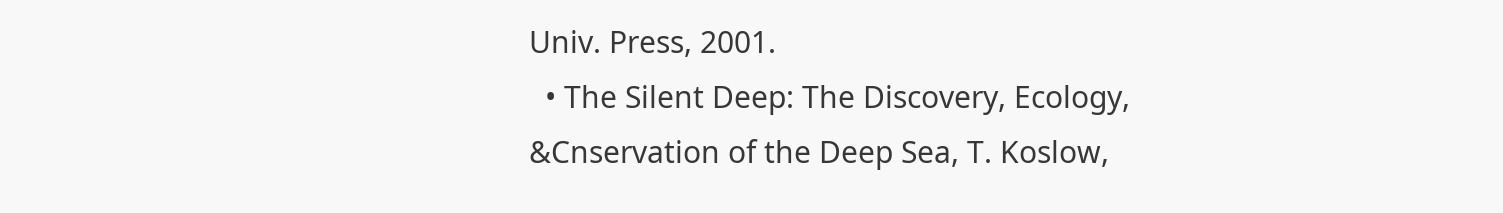Univ. Press, 2001.
  • The Silent Deep: The Discovery, Ecology, &Cnservation of the Deep Sea, T. Koslow,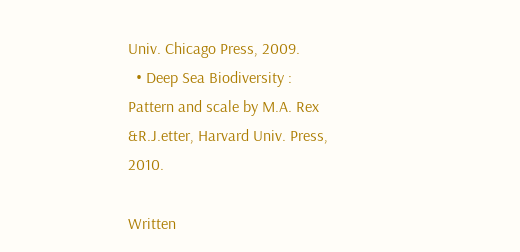Univ. Chicago Press, 2009.
  • Deep Sea Biodiversity : Pattern and scale by M.A. Rex &R.J.etter, Harvard Univ. Press, 2010.

Written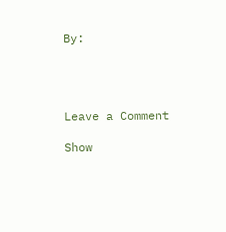By:




Leave a Comment

Show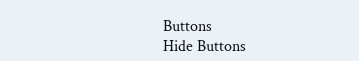Buttons
Hide Buttons